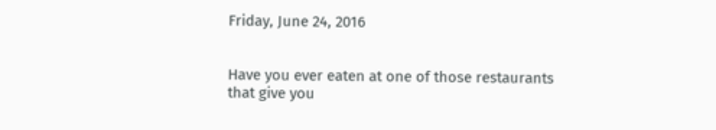Friday, June 24, 2016


Have you ever eaten at one of those restaurants that give you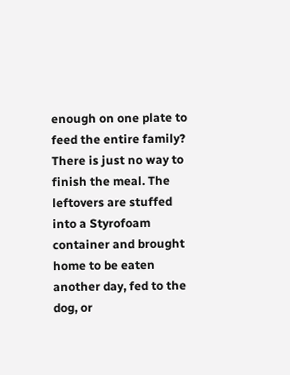enough on one plate to feed the entire family? There is just no way to finish the meal. The leftovers are stuffed into a Styrofoam container and brought home to be eaten another day, fed to the dog, or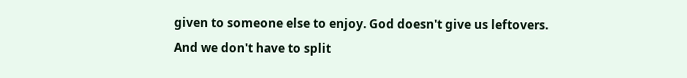given to someone else to enjoy. God doesn't give us leftovers. And we don't have to split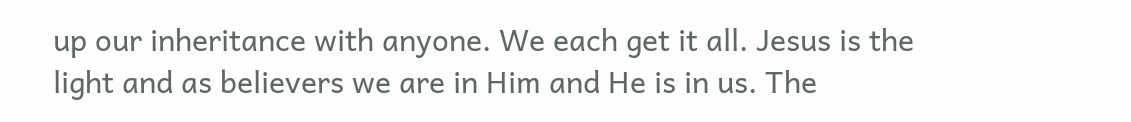up our inheritance with anyone. We each get it all. Jesus is the light and as believers we are in Him and He is in us. The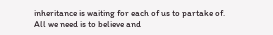inheritance is waiting for each of us to partake of. All we need is to believe and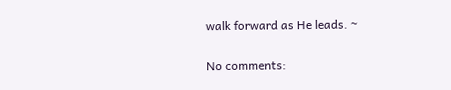walk forward as He leads. ~

No comments: